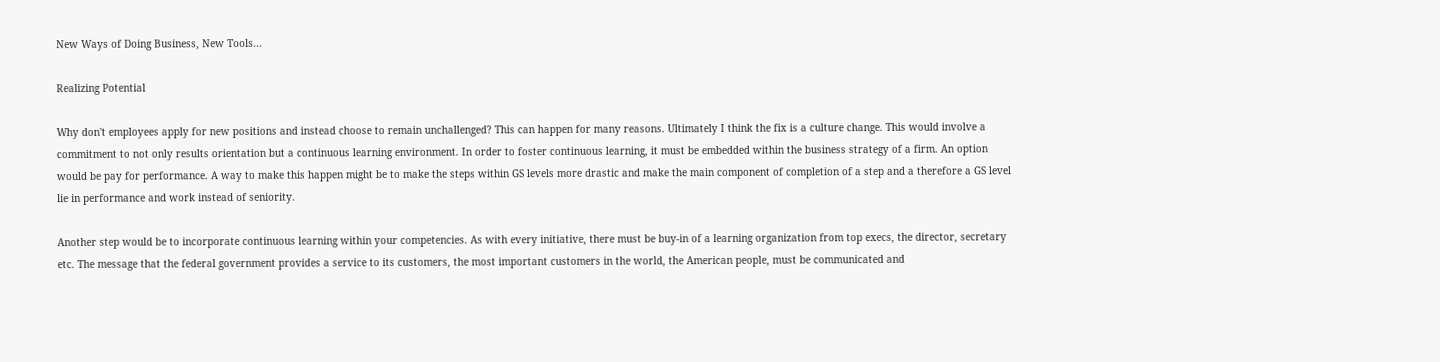New Ways of Doing Business, New Tools...

Realizing Potential

Why don't employees apply for new positions and instead choose to remain unchallenged? This can happen for many reasons. Ultimately I think the fix is a culture change. This would involve a commitment to not only results orientation but a continuous learning environment. In order to foster continuous learning, it must be embedded within the business strategy of a firm. An option would be pay for performance. A way to make this happen might be to make the steps within GS levels more drastic and make the main component of completion of a step and a therefore a GS level lie in performance and work instead of seniority.

Another step would be to incorporate continuous learning within your competencies. As with every initiative, there must be buy-in of a learning organization from top execs, the director, secretary etc. The message that the federal government provides a service to its customers, the most important customers in the world, the American people, must be communicated and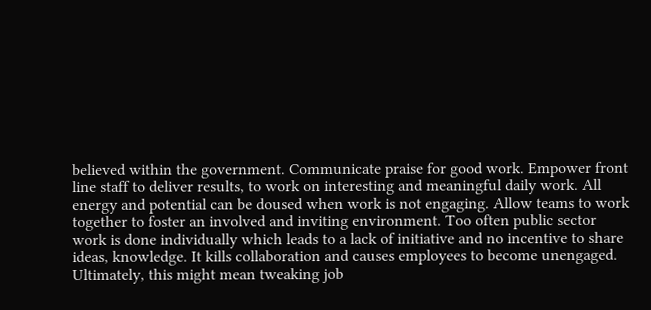believed within the government. Communicate praise for good work. Empower front line staff to deliver results, to work on interesting and meaningful daily work. All energy and potential can be doused when work is not engaging. Allow teams to work together to foster an involved and inviting environment. Too often public sector work is done individually which leads to a lack of initiative and no incentive to share ideas, knowledge. It kills collaboration and causes employees to become unengaged. Ultimately, this might mean tweaking job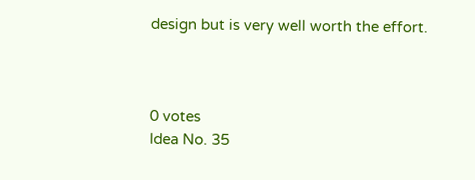design but is very well worth the effort.



0 votes
Idea No. 35